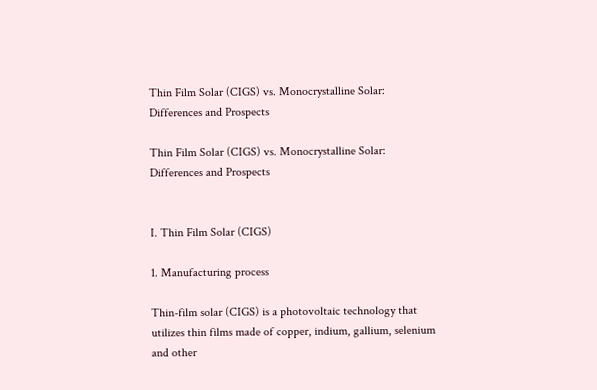Thin Film Solar (CIGS) vs. Monocrystalline Solar: Differences and Prospects

Thin Film Solar (CIGS) vs. Monocrystalline Solar: Differences and Prospects


I. Thin Film Solar (CIGS)

1. Manufacturing process

Thin-film solar (CIGS) is a photovoltaic technology that utilizes thin films made of copper, indium, gallium, selenium and other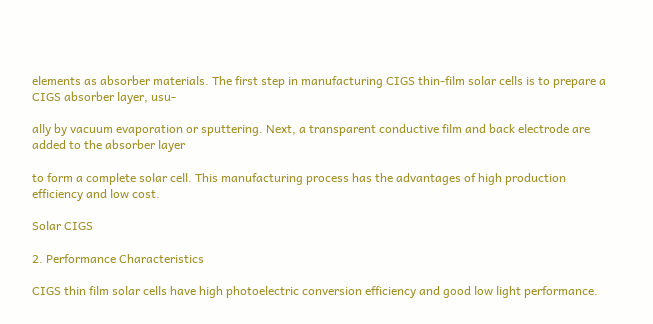elements as absorber materials. The first step in manufacturing CIGS thin-film solar cells is to prepare a CIGS absorber layer, usu-

ally by vacuum evaporation or sputtering. Next, a transparent conductive film and back electrode are added to the absorber layer

to form a complete solar cell. This manufacturing process has the advantages of high production efficiency and low cost.

Solar CIGS

2. Performance Characteristics

CIGS thin film solar cells have high photoelectric conversion efficiency and good low light performance.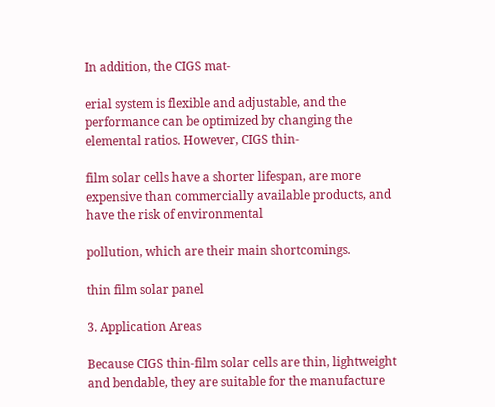In addition, the CIGS mat-

erial system is flexible and adjustable, and the performance can be optimized by changing the elemental ratios. However, CIGS thin-

film solar cells have a shorter lifespan, are more expensive than commercially available products, and have the risk of environmental

pollution, which are their main shortcomings.

thin film solar panel

3. Application Areas

Because CIGS thin-film solar cells are thin, lightweight and bendable, they are suitable for the manufacture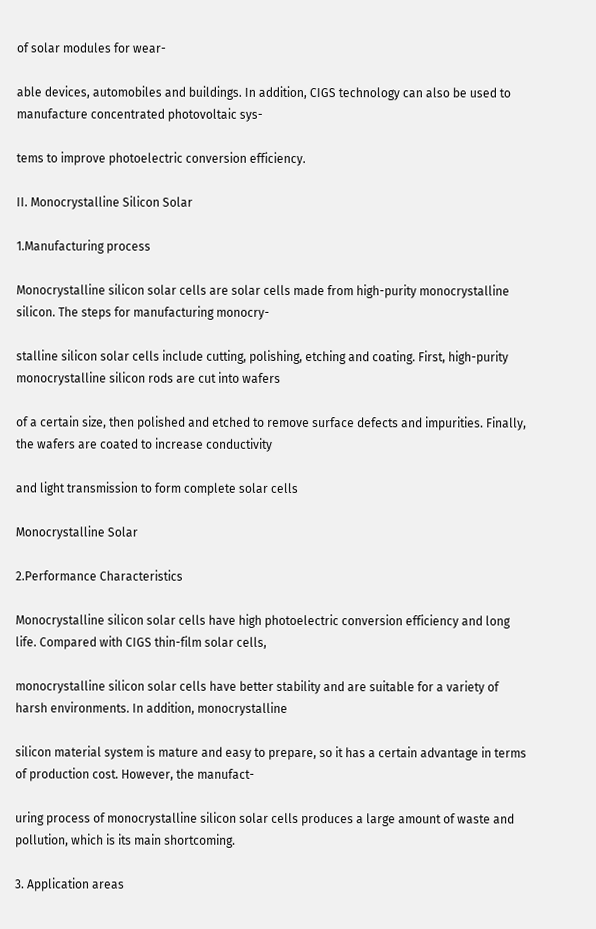of solar modules for wear-

able devices, automobiles and buildings. In addition, CIGS technology can also be used to manufacture concentrated photovoltaic sys-

tems to improve photoelectric conversion efficiency.

II. Monocrystalline Silicon Solar

1.Manufacturing process

Monocrystalline silicon solar cells are solar cells made from high-purity monocrystalline silicon. The steps for manufacturing monocry-

stalline silicon solar cells include cutting, polishing, etching and coating. First, high-purity monocrystalline silicon rods are cut into wafers

of a certain size, then polished and etched to remove surface defects and impurities. Finally, the wafers are coated to increase conductivity

and light transmission to form complete solar cells

Monocrystalline Solar

2.Performance Characteristics

Monocrystalline silicon solar cells have high photoelectric conversion efficiency and long life. Compared with CIGS thin-film solar cells,

monocrystalline silicon solar cells have better stability and are suitable for a variety of harsh environments. In addition, monocrystalline

silicon material system is mature and easy to prepare, so it has a certain advantage in terms of production cost. However, the manufact-

uring process of monocrystalline silicon solar cells produces a large amount of waste and pollution, which is its main shortcoming.

3. Application areas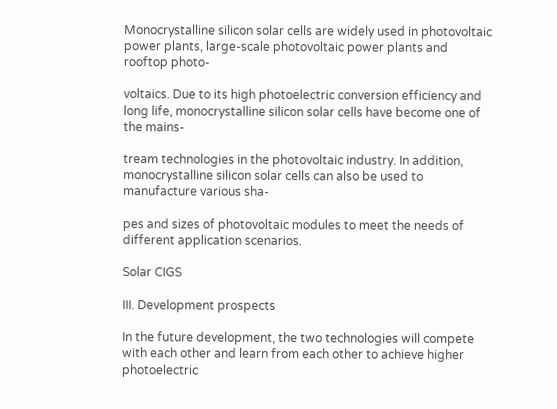Monocrystalline silicon solar cells are widely used in photovoltaic power plants, large-scale photovoltaic power plants and rooftop photo-

voltaics. Due to its high photoelectric conversion efficiency and long life, monocrystalline silicon solar cells have become one of the mains-

tream technologies in the photovoltaic industry. In addition, monocrystalline silicon solar cells can also be used to manufacture various sha-

pes and sizes of photovoltaic modules to meet the needs of different application scenarios.

Solar CIGS

III. Development prospects

In the future development, the two technologies will compete with each other and learn from each other to achieve higher photoelectric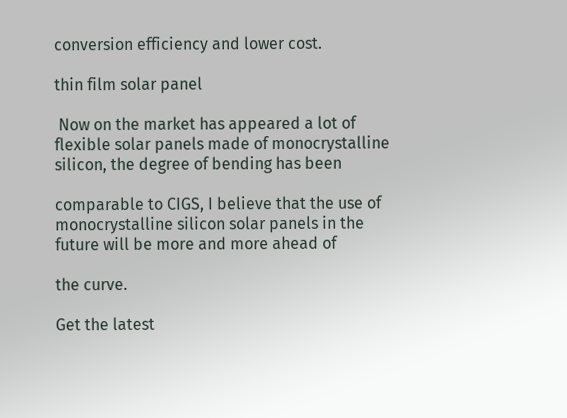conversion efficiency and lower cost.

thin film solar panel

 Now on the market has appeared a lot of flexible solar panels made of monocrystalline silicon, the degree of bending has been

comparable to CIGS, I believe that the use of monocrystalline silicon solar panels in the future will be more and more ahead of

the curve.

Get the latest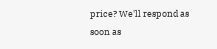price? We'll respond as soon as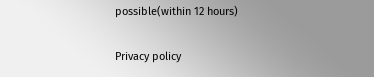possible(within 12 hours)

Privacy policy